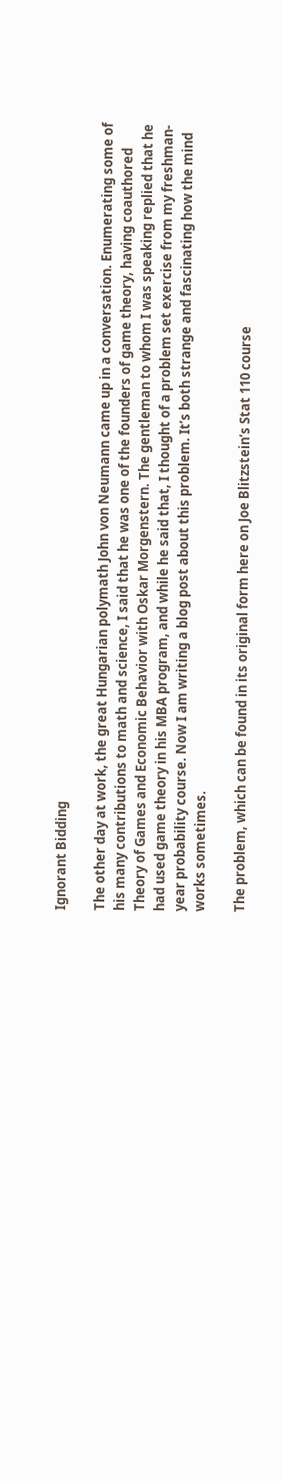Ignorant Bidding

The other day at work, the great Hungarian polymath John von Neumann came up in a conversation. Enumerating some of his many contributions to math and science, I said that he was one of the founders of game theory, having coauthored Theory of Games and Economic Behavior with Oskar Morgenstern. The gentleman to whom I was speaking replied that he had used game theory in his MBA program, and while he said that, I thought of a problem set exercise from my freshman-year probability course. Now I am writing a blog post about this problem. It’s both strange and fascinating how the mind works sometimes.

The problem, which can be found in its original form here on Joe Blitzstein’s Stat 110 course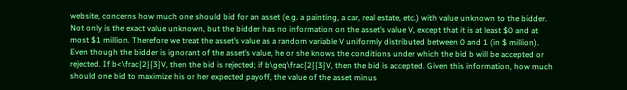website, concerns how much one should bid for an asset (e.g. a painting, a car, real estate, etc.) with value unknown to the bidder. Not only is the exact value unknown, but the bidder has no information on the asset’s value V, except that it is at least $0 and at most $1 million. Therefore we treat the asset’s value as a random variable V uniformly distributed between 0 and 1 (in $ million). Even though the bidder is ignorant of the asset’s value, he or she knows the conditions under which the bid b will be accepted or rejected. If b<\frac{2}{3}V, then the bid is rejected; if b\geq\frac{2}{3}V, then the bid is accepted. Given this information, how much should one bid to maximize his or her expected payoff, the value of the asset minus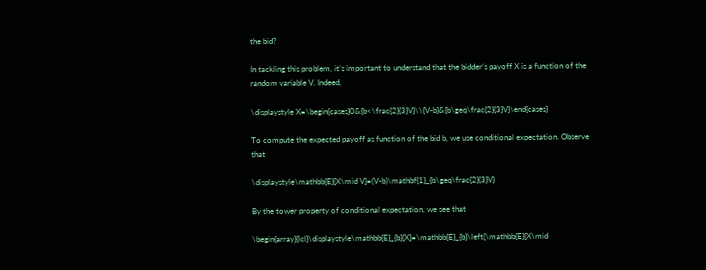the bid?

In tackling this problem, it’s important to understand that the bidder’s payoff X is a function of the random variable V. Indeed,

\displaystyle X=\begin{cases}0&{b<\frac{2}{3}V}\\{V-b}&{b\geq\frac{2}{3}V}\end{cases}

To compute the expected payoff as function of the bid b, we use conditional expectation. Observe that

\displaystyle\mathbb{E}[X\mid V]=(V-b)\mathbf{1}_{b\geq\frac{2}{3}V}

By the tower property of conditional expectation, we see that

\begin{array}{lcl}\displaystyle\mathbb{E}_{b}[X]=\mathbb{E}_{b}\left[\mathbb{E}[X\mid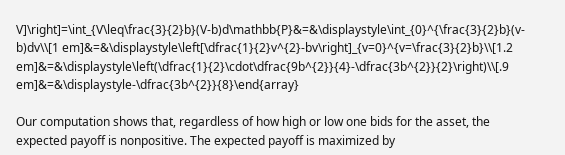V]\right]=\int_{V\leq\frac{3}{2}b}(V-b)d\mathbb{P}&=&\displaystyle\int_{0}^{\frac{3}{2}b}(v-b)dv\\[1 em]&=&\displaystyle\left[\dfrac{1}{2}v^{2}-bv\right]_{v=0}^{v=\frac{3}{2}b}\\[1.2 em]&=&\displaystyle\left(\dfrac{1}{2}\cdot\dfrac{9b^{2}}{4}-\dfrac{3b^{2}}{2}\right)\\[.9 em]&=&\displaystyle-\dfrac{3b^{2}}{8}\end{array}

Our computation shows that, regardless of how high or low one bids for the asset, the expected payoff is nonpositive. The expected payoff is maximized by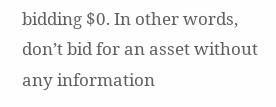bidding $0. In other words, don’t bid for an asset without any information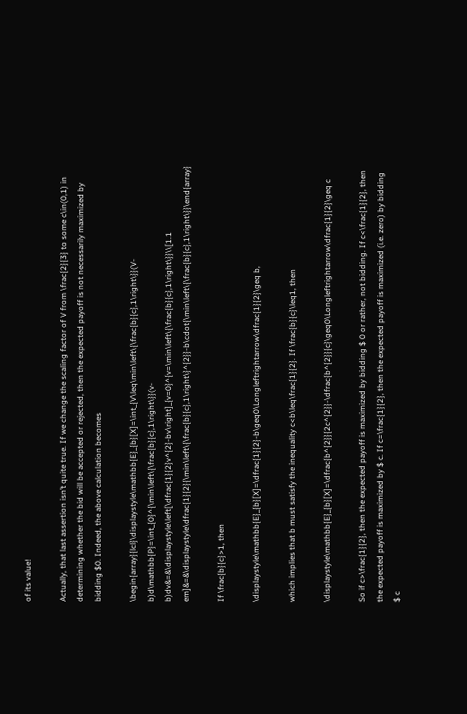of its value!

Actually, that last assertion isn’t quite true. If we change the scaling factor of V from \frac{2}{3} to some c\in(0,1) in determining whether the bid will be accepted or rejected, then the expected payoff is not necessarily maximized by bidding $0. Indeed, the above calculation becomes

\begin{array}{lcl}\displaystyle\mathbb{E}_{b}[X]=\int_{V\leq\min\left\{\frac{b}{c},1\right\}}(V-b)d\mathbb{P}=\int_{0}^{\min\left\{\frac{b}{c},1\right\}}(v-b)dv&=&\displaystyle\left[\dfrac{1}{2}v^{2}-bv\right]_{v=0}^{v=\min\left\{\frac{b}{c},1\right\}}\\[1.1 em]&=&\displaystyle\dfrac{1}{2}{\min\left\{\frac{b}{c},1\right\}^{2}}-b\cdot{\min\left\{\frac{b}{c},1\right\}}\end{array}

If \frac{b}{c}>1, then

\displaystyle\mathbb{E}_{b}[X]=\dfrac{1}{2}-b\geq0\Longleftrightarrow\dfrac{1}{2}\geq b,

which implies that b must satisfy the inequality c<b\leq\frac{1}{2}. If \frac{b}{c}\leq1, then

\displaystyle\mathbb{E}_{b}[X]=\dfrac{b^{2}}{2c^{2}}-\dfrac{b^{2}}{c}\geq0\Longleftrightarrow\dfrac{1}{2}\geq c

So if c>\frac{1}{2}, then the expected payoff is maximized by bidding $ 0 or rather, not bidding. If c<\frac{1}{2}, then the expected payoff is maximized by $ c. If c=\frac{1}{2}, then the expected payoff is maximized (i.e. zero) by bidding $ c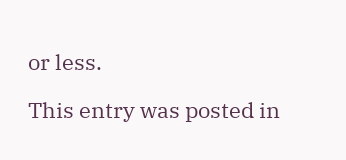or less.

This entry was posted in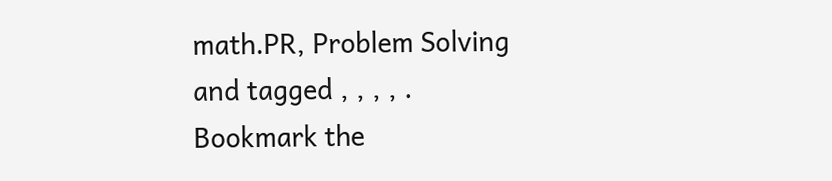math.PR, Problem Solving and tagged , , , , . Bookmark the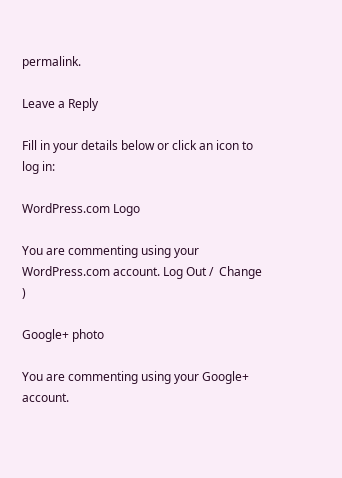permalink.

Leave a Reply

Fill in your details below or click an icon to log in:

WordPress.com Logo

You are commenting using your WordPress.com account. Log Out /  Change )

Google+ photo

You are commenting using your Google+ account.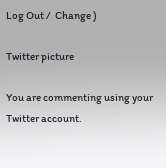Log Out /  Change )

Twitter picture

You are commenting using your Twitter account.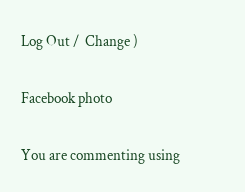Log Out /  Change )

Facebook photo

You are commenting using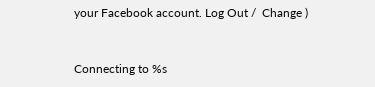your Facebook account. Log Out /  Change )


Connecting to %s